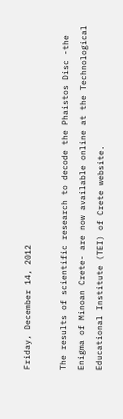Friday, December 14, 2012

The results of scientific research to decode the Phaistos Disc -the Enigma of Minoan Crete- are now available online at the Technological Educational Institute (TEI) of Crete website.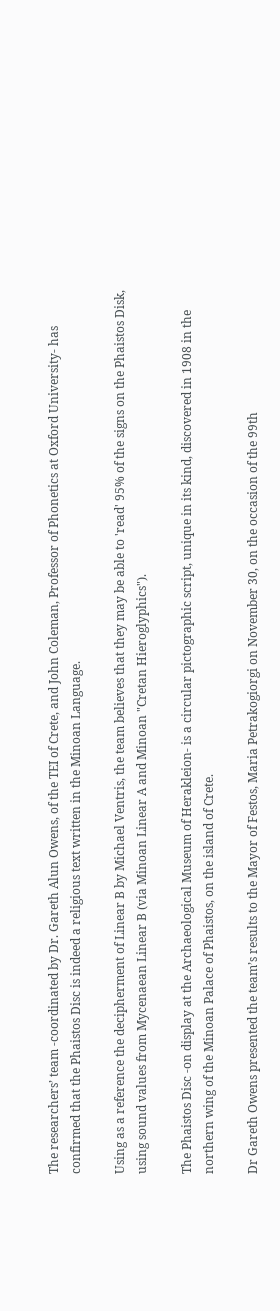The researchers’ team -coordinated by Dr. Gareth Alun Owens, of the TEI of Crete, and John Coleman, Professor of Phonetics at Oxford University- has confirmed that the Phaistos Disc is indeed a religious text written in the Minoan Language.

Using as a reference the decipherment of Linear B by Michael Ventris, the team believes that they may be able to 'read' 95% of the signs on the Phaistos Disk, using sound values from Mycenaean Linear B (via Minoan Linear A and Minoan "Cretan Hieroglyphics").

The Phaistos Disc -on display at the Archaeological Museum of Herakleion- is a circular pictographic script, unique in its kind, discovered in 1908 in the northern wing of the Minoan Palace of Phaistos, on the island of Crete.

Dr Gareth Owens presented the team’s results to the Mayor of Festos, Maria Petrakogiorgi on November 30, on the occasion of the 99th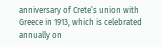anniversary of Crete’s union with Greece in 1913, which is celebrated annually on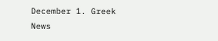December 1. Greek News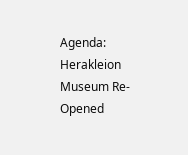Agenda: Herakleion Museum Re-Opened